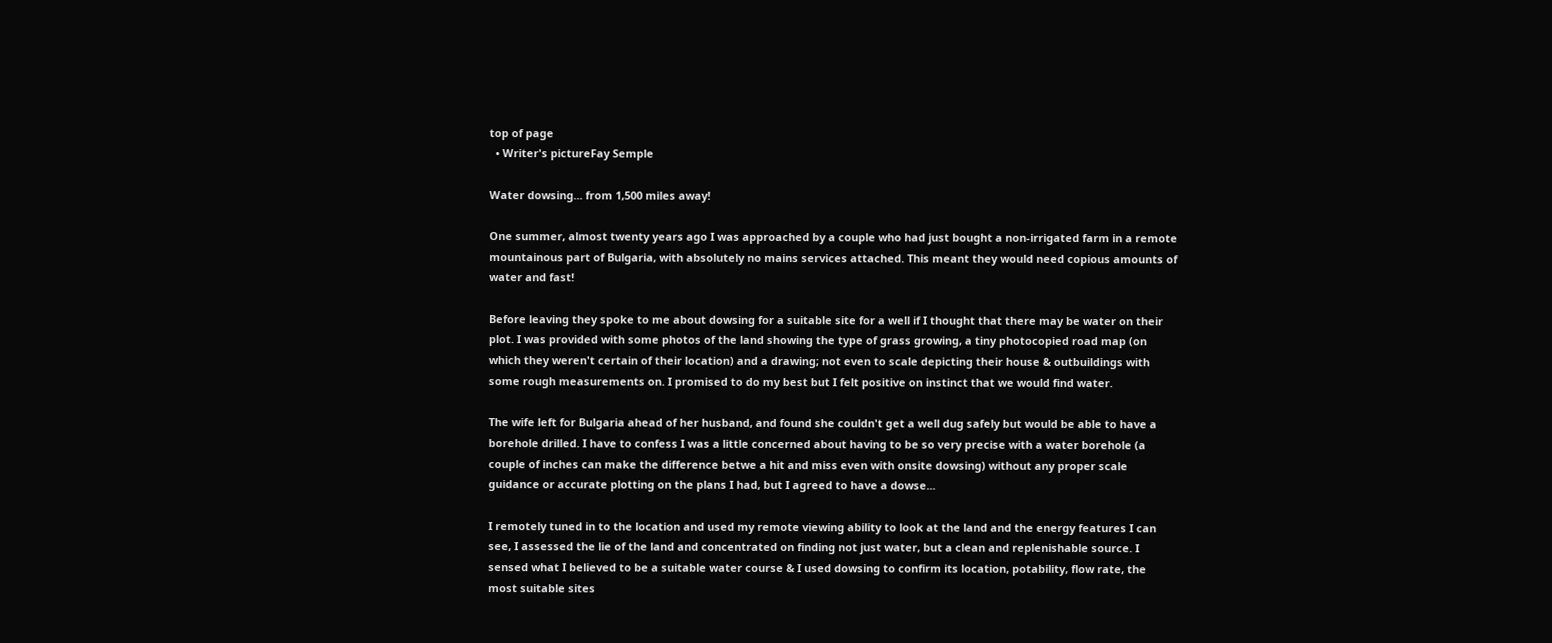top of page
  • Writer's pictureFay Semple

Water dowsing... from 1,500 miles away!

One summer, almost twenty years ago I was approached by a couple who had just bought a non-irrigated farm in a remote mountainous part of Bulgaria, with absolutely no mains services attached. This meant they would need copious amounts of water and fast!

Before leaving they spoke to me about dowsing for a suitable site for a well if I thought that there may be water on their plot. I was provided with some photos of the land showing the type of grass growing, a tiny photocopied road map (on which they weren't certain of their location) and a drawing; not even to scale depicting their house & outbuildings with some rough measurements on. I promised to do my best but I felt positive on instinct that we would find water.

The wife left for Bulgaria ahead of her husband, and found she couldn't get a well dug safely but would be able to have a borehole drilled. I have to confess I was a little concerned about having to be so very precise with a water borehole (a couple of inches can make the difference betwe a hit and miss even with onsite dowsing) without any proper scale guidance or accurate plotting on the plans I had, but I agreed to have a dowse...

I remotely tuned in to the location and used my remote viewing ability to look at the land and the energy features I can see, I assessed the lie of the land and concentrated on finding not just water, but a clean and replenishable source. I sensed what I believed to be a suitable water course & I used dowsing to confirm its location, potability, flow rate, the most suitable sites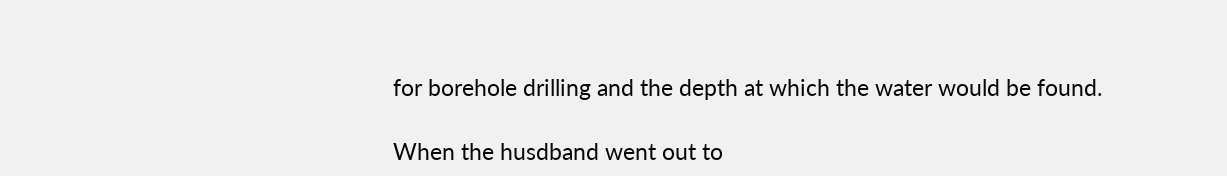for borehole drilling and the depth at which the water would be found.

When the husdband went out to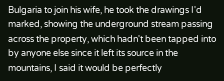Bulgaria to join his wife, he took the drawings I'd marked, showing the underground stream passing across the property, which hadn't been tapped into by anyone else since it left its source in the mountains, I said it would be perfectly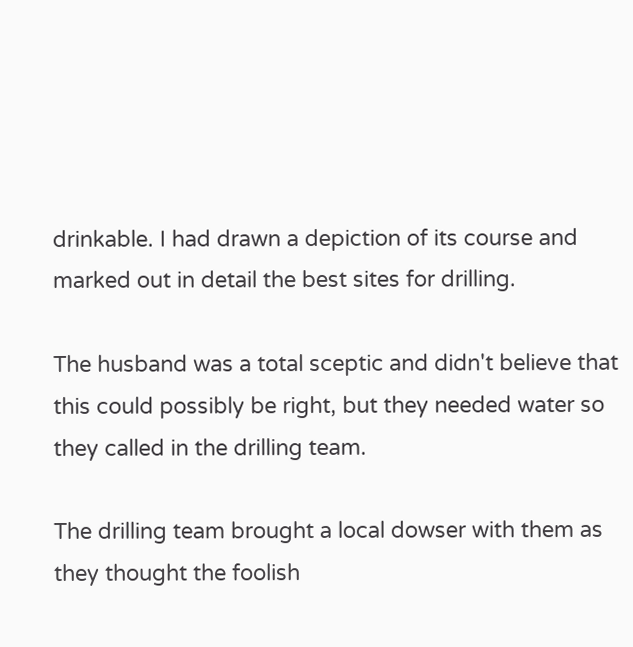drinkable. I had drawn a depiction of its course and marked out in detail the best sites for drilling.

The husband was a total sceptic and didn't believe that this could possibly be right, but they needed water so they called in the drilling team.

The drilling team brought a local dowser with them as they thought the foolish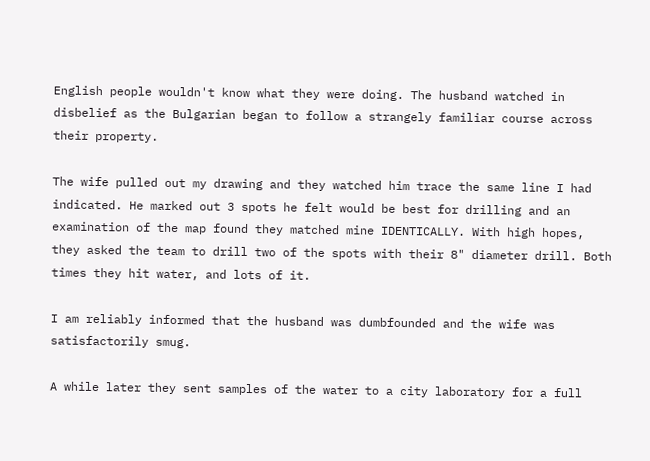English people wouldn't know what they were doing. The husband watched in disbelief as the Bulgarian began to follow a strangely familiar course across their property.

The wife pulled out my drawing and they watched him trace the same line I had indicated. He marked out 3 spots he felt would be best for drilling and an examination of the map found they matched mine IDENTICALLY. With high hopes, they asked the team to drill two of the spots with their 8" diameter drill. Both times they hit water, and lots of it.

I am reliably informed that the husband was dumbfounded and the wife was satisfactorily smug.

A while later they sent samples of the water to a city laboratory for a full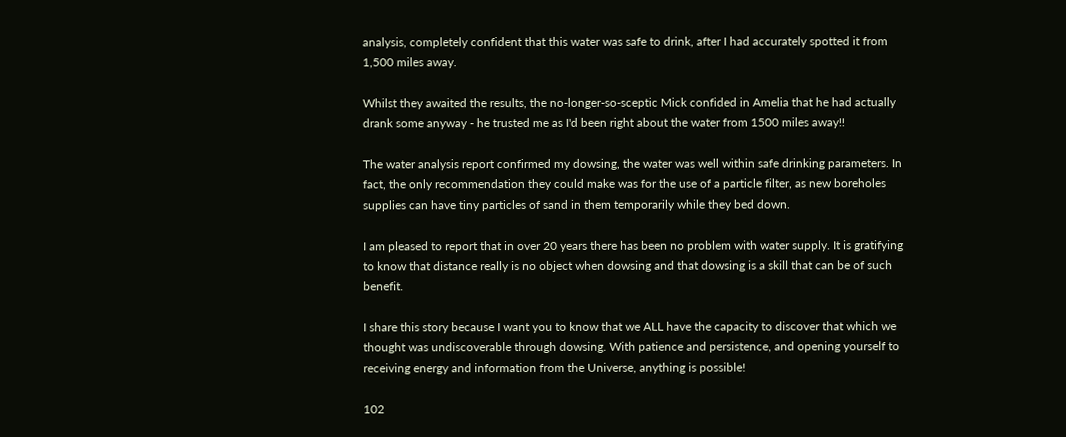analysis, completely confident that this water was safe to drink, after I had accurately spotted it from 1,500 miles away.

Whilst they awaited the results, the no-longer-so-sceptic Mick confided in Amelia that he had actually drank some anyway - he trusted me as I'd been right about the water from 1500 miles away!!

The water analysis report confirmed my dowsing, the water was well within safe drinking parameters. In fact, the only recommendation they could make was for the use of a particle filter, as new boreholes supplies can have tiny particles of sand in them temporarily while they bed down.

I am pleased to report that in over 20 years there has been no problem with water supply. It is gratifying to know that distance really is no object when dowsing and that dowsing is a skill that can be of such benefit.

I share this story because I want you to know that we ALL have the capacity to discover that which we thought was undiscoverable through dowsing. With patience and persistence, and opening yourself to receiving energy and information from the Universe, anything is possible!

102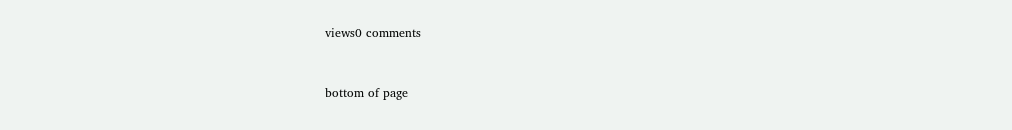views0 comments


bottom of page